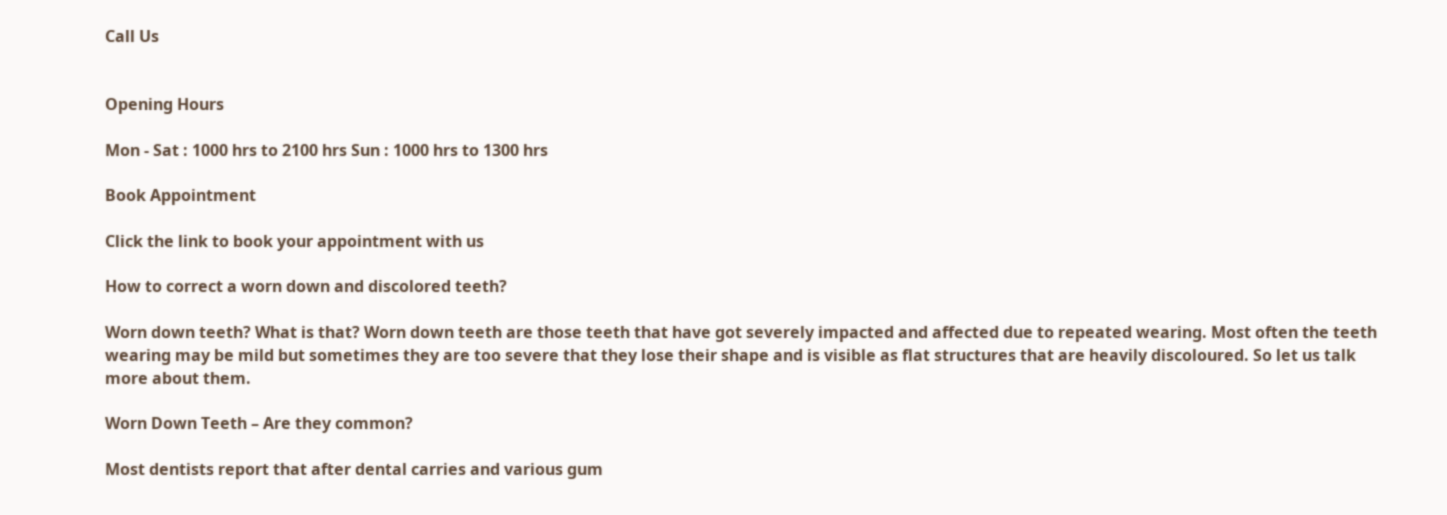Call Us


Opening Hours

Mon - Sat : 1000 hrs to 2100 hrs Sun : 1000 hrs to 1300 hrs

Book Appointment

Click the link to book your appointment with us

How to correct a worn down and discolored teeth?

Worn down teeth? What is that? Worn down teeth are those teeth that have got severely impacted and affected due to repeated wearing. Most often the teeth wearing may be mild but sometimes they are too severe that they lose their shape and is visible as flat structures that are heavily discoloured. So let us talk more about them.

Worn Down Teeth – Are they common?

Most dentists report that after dental carries and various gum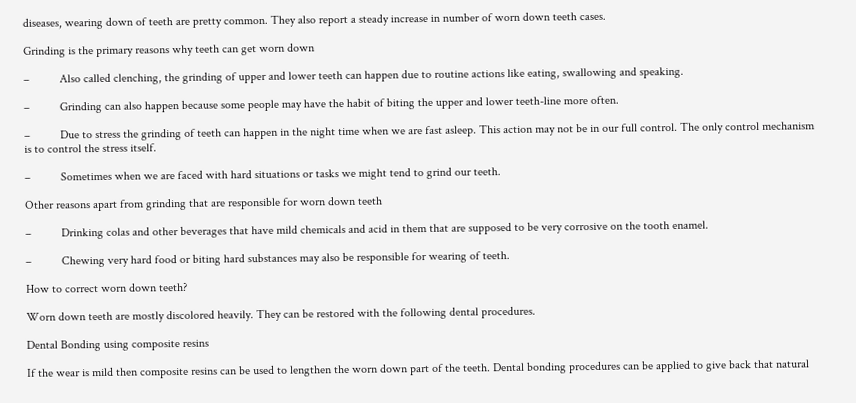diseases, wearing down of teeth are pretty common. They also report a steady increase in number of worn down teeth cases.

Grinding is the primary reasons why teeth can get worn down

–          Also called clenching, the grinding of upper and lower teeth can happen due to routine actions like eating, swallowing and speaking.

–          Grinding can also happen because some people may have the habit of biting the upper and lower teeth-line more often.

–          Due to stress the grinding of teeth can happen in the night time when we are fast asleep. This action may not be in our full control. The only control mechanism is to control the stress itself.

–          Sometimes when we are faced with hard situations or tasks we might tend to grind our teeth.

Other reasons apart from grinding that are responsible for worn down teeth

–          Drinking colas and other beverages that have mild chemicals and acid in them that are supposed to be very corrosive on the tooth enamel.

–          Chewing very hard food or biting hard substances may also be responsible for wearing of teeth.

How to correct worn down teeth?

Worn down teeth are mostly discolored heavily. They can be restored with the following dental procedures.

Dental Bonding using composite resins

If the wear is mild then composite resins can be used to lengthen the worn down part of the teeth. Dental bonding procedures can be applied to give back that natural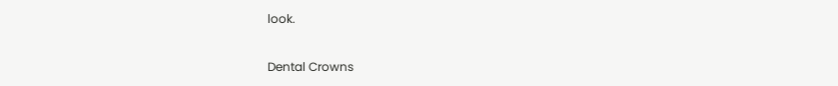look.

Dental Crowns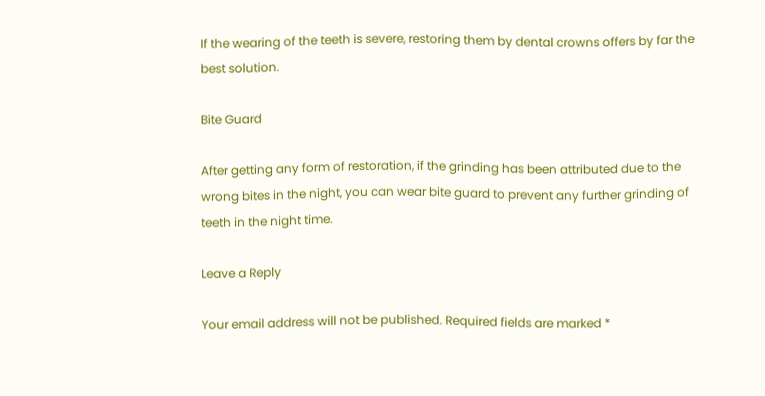If the wearing of the teeth is severe, restoring them by dental crowns offers by far the best solution.

Bite Guard

After getting any form of restoration, if the grinding has been attributed due to the wrong bites in the night, you can wear bite guard to prevent any further grinding of teeth in the night time.

Leave a Reply

Your email address will not be published. Required fields are marked *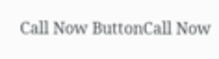Call Now ButtonCall Now